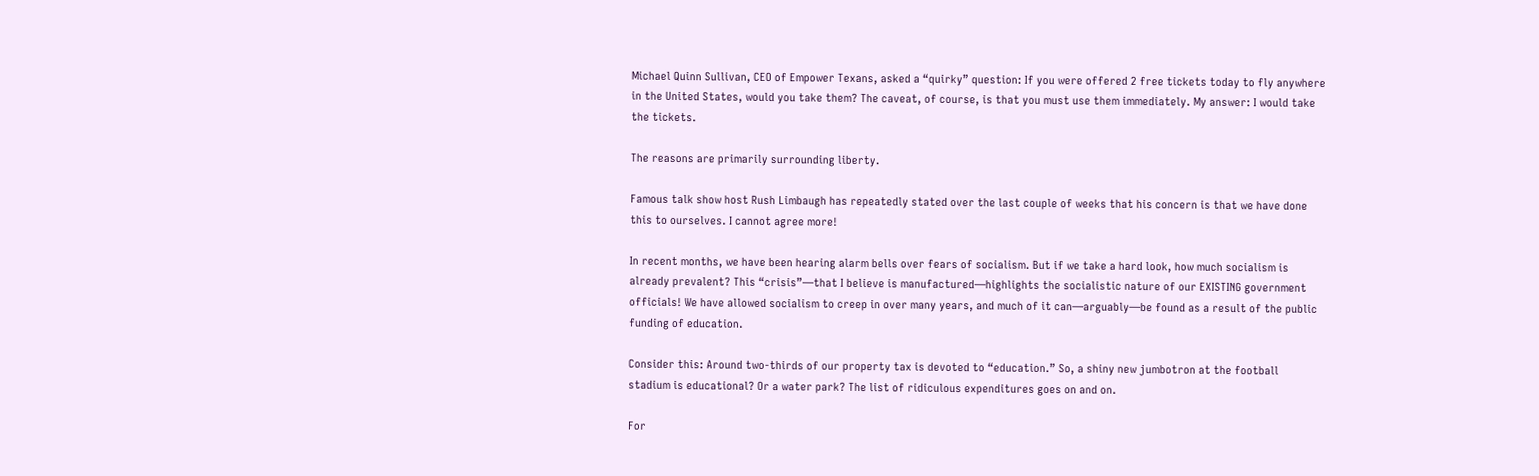Michael Quinn Sullivan, CEO of Empower Texans, asked a “quirky” question: If you were offered 2 free tickets today to fly anywhere in the United States, would you take them? The caveat, of course, is that you must use them immediately. My answer: I would take the tickets.

The reasons are primarily surrounding liberty.

Famous talk show host Rush Limbaugh has repeatedly stated over the last couple of weeks that his concern is that we have done this to ourselves. I cannot agree more!

In recent months, we have been hearing alarm bells over fears of socialism. But if we take a hard look, how much socialism is already prevalent? This “crisis”—that I believe is manufactured—highlights the socialistic nature of our EXISTING government officials! We have allowed socialism to creep in over many years, and much of it can—arguably—be found as a result of the public funding of education.

Consider this: Around two-thirds of our property tax is devoted to “education.” So, a shiny new jumbotron at the football stadium is educational? Or a water park? The list of ridiculous expenditures goes on and on.

For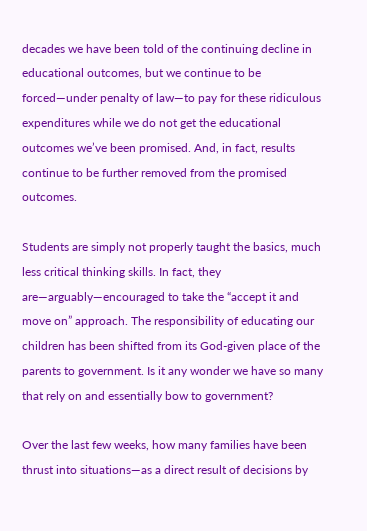decades we have been told of the continuing decline in educational outcomes, but we continue to be forced—under penalty of law—to pay for these ridiculous expenditures while we do not get the educational outcomes we’ve been promised. And, in fact, results continue to be further removed from the promised outcomes.

Students are simply not properly taught the basics, much less critical thinking skills. In fact, they are—arguably—encouraged to take the “accept it and move on” approach. The responsibility of educating our children has been shifted from its God-given place of the parents to government. Is it any wonder we have so many that rely on and essentially bow to government?

Over the last few weeks, how many families have been thrust into situations—as a direct result of decisions by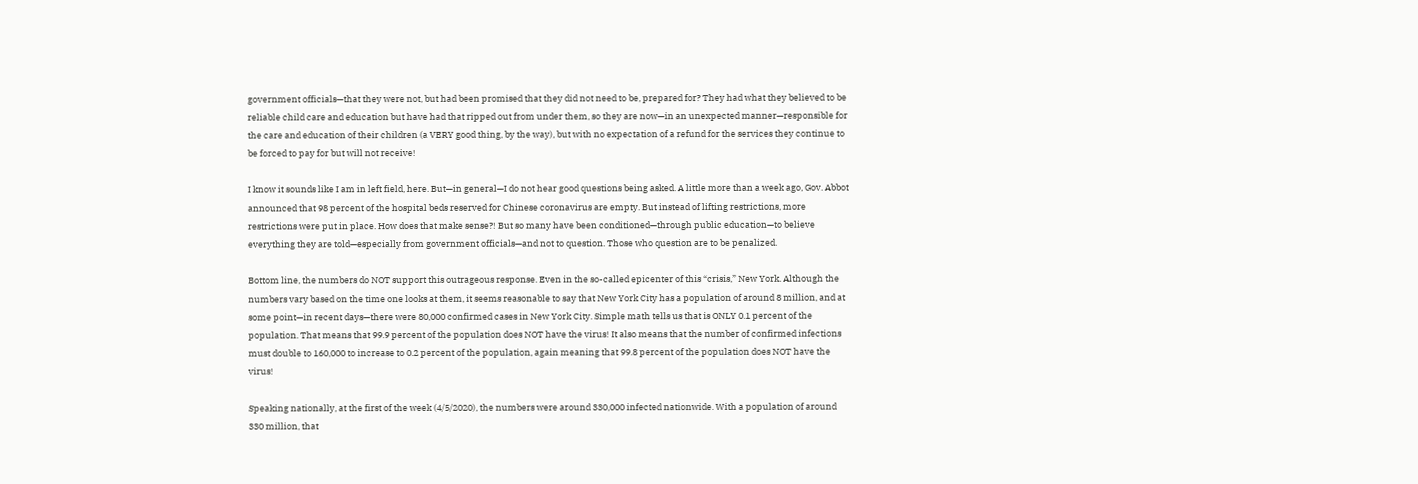government officials—that they were not, but had been promised that they did not need to be, prepared for? They had what they believed to be reliable child care and education but have had that ripped out from under them, so they are now—in an unexpected manner—responsible for the care and education of their children (a VERY good thing, by the way), but with no expectation of a refund for the services they continue to be forced to pay for but will not receive!

I know it sounds like I am in left field, here. But—in general—I do not hear good questions being asked. A little more than a week ago, Gov. Abbot announced that 98 percent of the hospital beds reserved for Chinese coronavirus are empty. But instead of lifting restrictions, more restrictions were put in place. How does that make sense?! But so many have been conditioned—through public education—to believe everything they are told—especially from government officials—and not to question. Those who question are to be penalized.

Bottom line, the numbers do NOT support this outrageous response. Even in the so-called epicenter of this “crisis,” New York. Although the numbers vary based on the time one looks at them, it seems reasonable to say that New York City has a population of around 8 million, and at some point—in recent days—there were 80,000 confirmed cases in New York City. Simple math tells us that is ONLY 0.1 percent of the population. That means that 99.9 percent of the population does NOT have the virus! It also means that the number of confirmed infections must double to 160,000 to increase to 0.2 percent of the population, again meaning that 99.8 percent of the population does NOT have the virus!

Speaking nationally, at the first of the week (4/5/2020), the numbers were around 330,000 infected nationwide. With a population of around 330 million, that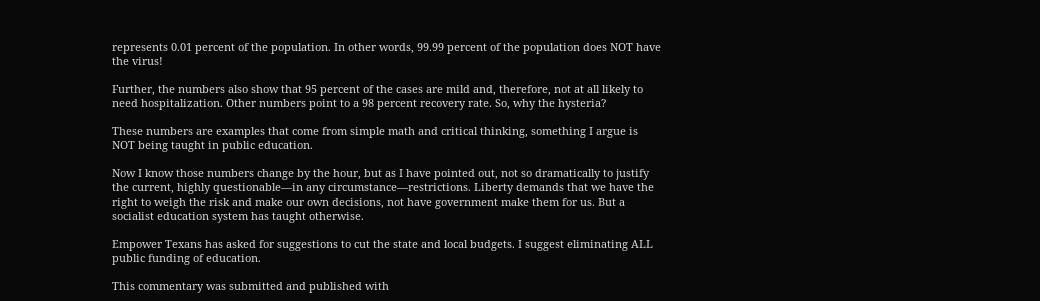represents 0.01 percent of the population. In other words, 99.99 percent of the population does NOT have the virus!

Further, the numbers also show that 95 percent of the cases are mild and, therefore, not at all likely to need hospitalization. Other numbers point to a 98 percent recovery rate. So, why the hysteria?

These numbers are examples that come from simple math and critical thinking, something I argue is NOT being taught in public education.

Now I know those numbers change by the hour, but as I have pointed out, not so dramatically to justify the current, highly questionable—in any circumstance—restrictions. Liberty demands that we have the right to weigh the risk and make our own decisions, not have government make them for us. But a socialist education system has taught otherwise.

Empower Texans has asked for suggestions to cut the state and local budgets. I suggest eliminating ALL public funding of education.

This commentary was submitted and published with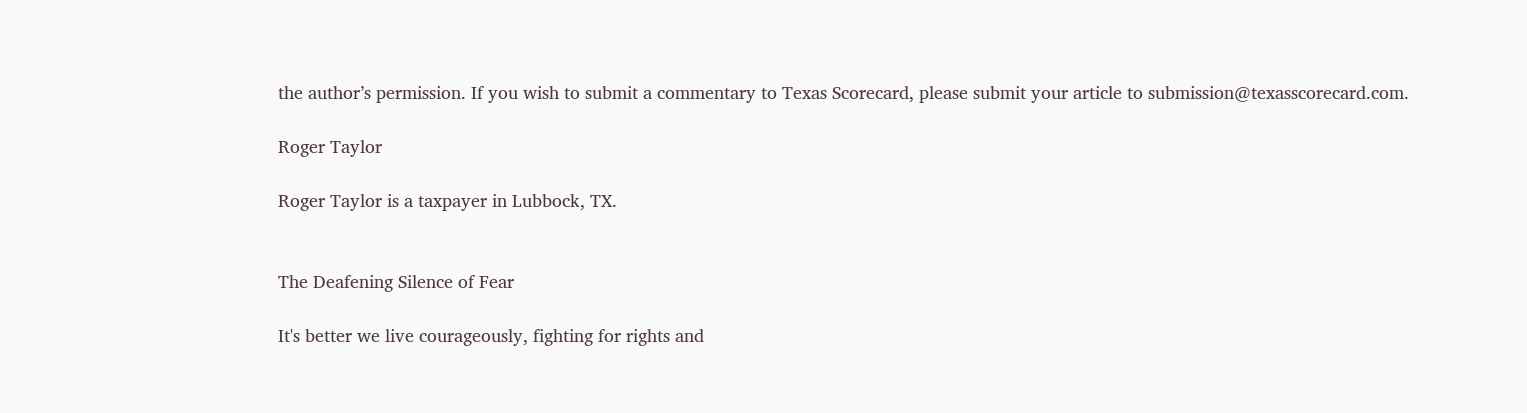the author’s permission. If you wish to submit a commentary to Texas Scorecard, please submit your article to submission@texasscorecard.com.

Roger Taylor

Roger Taylor is a taxpayer in Lubbock, TX.


The Deafening Silence of Fear

It's better we live courageously, fighting for rights and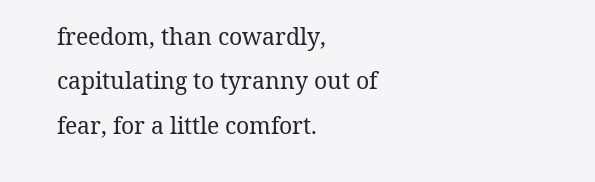freedom, than cowardly, capitulating to tyranny out of fear, for a little comfort.